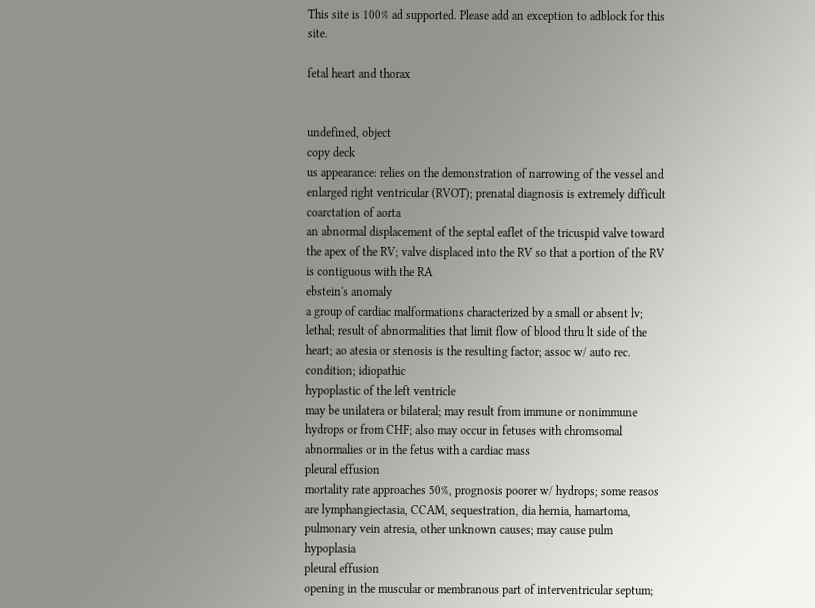This site is 100% ad supported. Please add an exception to adblock for this site.

fetal heart and thorax


undefined, object
copy deck
us appearance: relies on the demonstration of narrowing of the vessel and enlarged right ventricular (RVOT); prenatal diagnosis is extremely difficult
coarctation of aorta
an abnormal displacement of the septal eaflet of the tricuspid valve toward the apex of the RV; valve displaced into the RV so that a portion of the RV is contiguous with the RA
ebstein's anomaly
a group of cardiac malformations characterized by a small or absent lv; lethal; result of abnormalities that limit flow of blood thru lt side of the heart; ao atesia or stenosis is the resulting factor; assoc w/ auto rec. condition; idiopathic
hypoplastic of the left ventricle
may be unilatera or bilateral; may result from immune or nonimmune hydrops or from CHF; also may occur in fetuses with chromsomal abnormalies or in the fetus with a cardiac mass
pleural effusion
mortality rate approaches 50%, prognosis poorer w/ hydrops; some reasos are lymphangiectasia, CCAM, sequestration, dia hernia, hamartoma, pulmonary vein atresia, other unknown causes; may cause pulm hypoplasia
pleural effusion
opening in the muscular or membranous part of interventricular septum;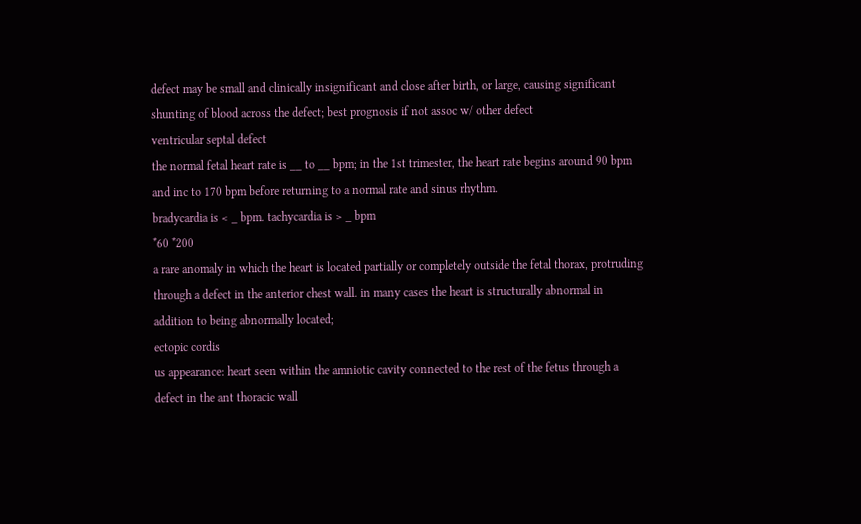defect may be small and clinically insignificant and close after birth, or large, causing significant shunting of blood across the defect; best prognosis if not assoc w/ other defect
ventricular septal defect
the normal fetal heart rate is __ to __ bpm; in the 1st trimester, the heart rate begins around 90 bpm and inc to 170 bpm before returning to a normal rate and sinus rhythm.
bradycardia is < _ bpm. tachycardia is > _ bpm
*60 *200
a rare anomaly in which the heart is located partially or completely outside the fetal thorax, protruding through a defect in the anterior chest wall. in many cases the heart is structurally abnormal in addition to being abnormally located;
ectopic cordis
us appearance: heart seen within the amniotic cavity connected to the rest of the fetus through a defect in the ant thoracic wall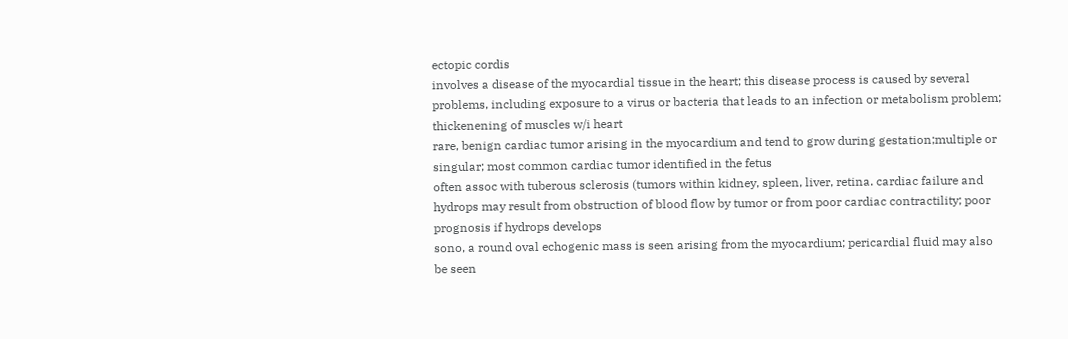ectopic cordis
involves a disease of the myocardial tissue in the heart; this disease process is caused by several problems, including exposure to a virus or bacteria that leads to an infection or metabolism problem; thickenening of muscles w/i heart
rare, benign cardiac tumor arising in the myocardium and tend to grow during gestation;multiple or singular; most common cardiac tumor identified in the fetus
often assoc with tuberous sclerosis (tumors within kidney, spleen, liver, retina. cardiac failure and hydrops may result from obstruction of blood flow by tumor or from poor cardiac contractility; poor prognosis if hydrops develops
sono, a round oval echogenic mass is seen arising from the myocardium; pericardial fluid may also be seen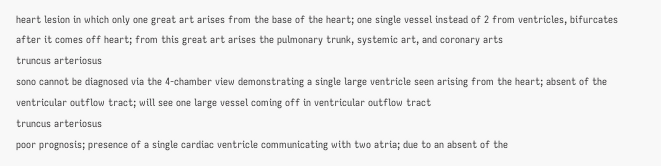heart lesion in which only one great art arises from the base of the heart; one single vessel instead of 2 from ventricles, bifurcates after it comes off heart; from this great art arises the pulmonary trunk, systemic art, and coronary arts
truncus arteriosus
sono cannot be diagnosed via the 4-chamber view demonstrating a single large ventricle seen arising from the heart; absent of the ventricular outflow tract; will see one large vessel coming off in ventricular outflow tract
truncus arteriosus
poor prognosis; presence of a single cardiac ventricle communicating with two atria; due to an absent of the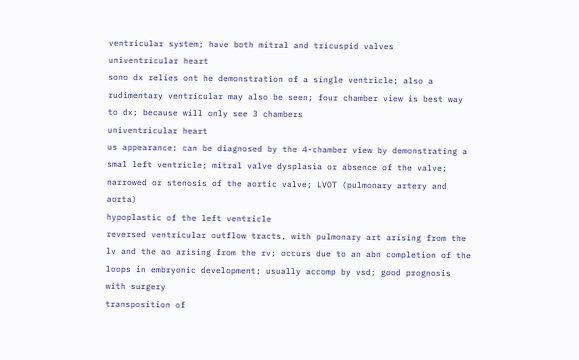ventricular system; have both mitral and tricuspid valves
univentricular heart
sono dx relies ont he demonstration of a single ventricle; also a rudimentary ventricular may also be seen; four chamber view is best way to dx; because will only see 3 chambers
univentricular heart
us appearance: can be diagnosed by the 4-chamber view by demonstrating a smal left ventricle; mitral valve dysplasia or absence of the valve; narrowed or stenosis of the aortic valve; LVOT (pulmonary artery and aorta)
hypoplastic of the left ventricle
reversed ventricular outflow tracts, with pulmonary art arising from the lv and the ao arising from the rv; occurs due to an abn completion of the loops in embryonic development; usually accomp by vsd; good prognosis with surgery
transposition of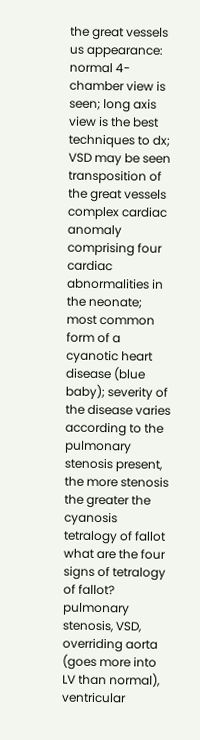the great vessels
us appearance: normal 4-chamber view is seen; long axis view is the best techniques to dx; VSD may be seen
transposition of the great vessels
complex cardiac anomaly comprising four cardiac abnormalities in the neonate; most common form of a cyanotic heart disease (blue baby); severity of the disease varies according to the pulmonary stenosis present, the more stenosis the greater the cyanosis
tetralogy of fallot
what are the four signs of tetralogy of fallot?
pulmonary stenosis, VSD, overriding aorta (goes more into LV than normal), ventricular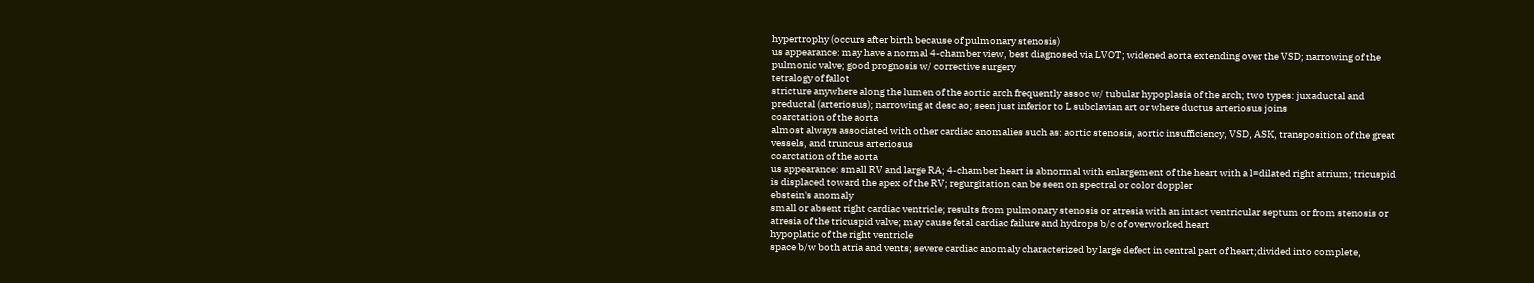hypertrophy (occurs after birth because of pulmonary stenosis)
us appearance: may have a normal 4-chamber view, best diagnosed via LVOT; widened aorta extending over the VSD; narrowing of the pulmonic valve; good prognosis w/ corrective surgery
tetralogy of fallot
stricture anywhere along the lumen of the aortic arch frequently assoc w/ tubular hypoplasia of the arch; two types: juxaductal and preductal (arteriosus); narrowing at desc ao; seen just inferior to L subclavian art or where ductus arteriosus joins
coarctation of the aorta
almost always associated with other cardiac anomalies such as: aortic stenosis, aortic insufficiency, VSD, ASK, transposition of the great vessels, and truncus arteriosus
coarctation of the aorta
us appearance: small RV and large RA; 4-chamber heart is abnormal with enlargement of the heart with a l=dilated right atrium; tricuspid is displaced toward the apex of the RV; regurgitation can be seen on spectral or color doppler
ebstein's anomaly
small or absent right cardiac ventricle; results from pulmonary stenosis or atresia with an intact ventricular septum or from stenosis or atresia of the tricuspid valve; may cause fetal cardiac failure and hydrops b/c of overworked heart
hypoplatic of the right ventricle
space b/w both atria and vents; severe cardiac anomaly characterized by large defect in central part of heart;divided into complete,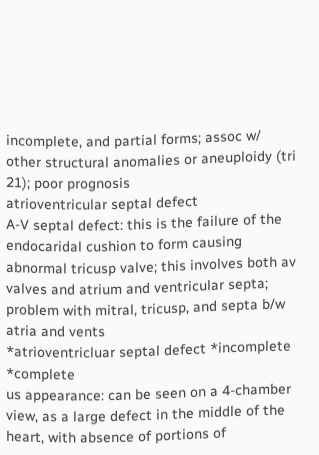incomplete, and partial forms; assoc w/ other structural anomalies or aneuploidy (tri 21); poor prognosis
atrioventricular septal defect
A-V septal defect: this is the failure of the endocaridal cushion to form causing abnormal tricusp valve; this involves both av valves and atrium and ventricular septa; problem with mitral, tricusp, and septa b/w atria and vents
*atrioventricluar septal defect *incomplete *complete
us appearance: can be seen on a 4-chamber view, as a large defect in the middle of the heart, with absence of portions of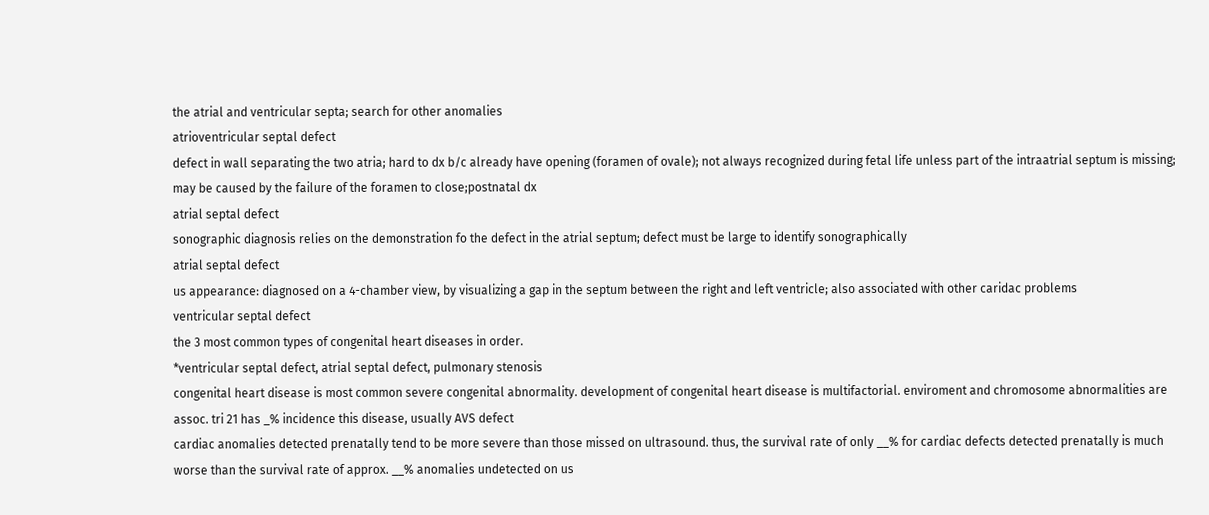the atrial and ventricular septa; search for other anomalies
atrioventricular septal defect
defect in wall separating the two atria; hard to dx b/c already have opening (foramen of ovale); not always recognized during fetal life unless part of the intraatrial septum is missing; may be caused by the failure of the foramen to close;postnatal dx
atrial septal defect
sonographic diagnosis relies on the demonstration fo the defect in the atrial septum; defect must be large to identify sonographically
atrial septal defect
us appearance: diagnosed on a 4-chamber view, by visualizing a gap in the septum between the right and left ventricle; also associated with other caridac problems
ventricular septal defect
the 3 most common types of congenital heart diseases in order.
*ventricular septal defect, atrial septal defect, pulmonary stenosis
congenital heart disease is most common severe congenital abnormality. development of congenital heart disease is multifactorial. enviroment and chromosome abnormalities are assoc. tri 21 has _% incidence this disease, usually AVS defect
cardiac anomalies detected prenatally tend to be more severe than those missed on ultrasound. thus, the survival rate of only __% for cardiac defects detected prenatally is much worse than the survival rate of approx. __% anomalies undetected on us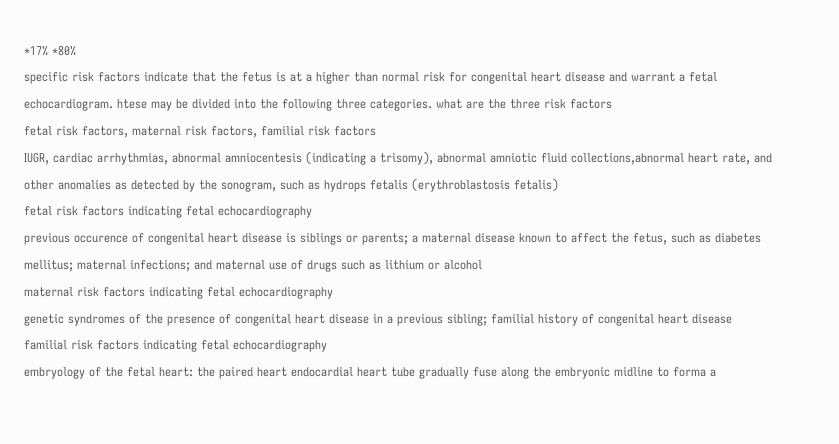*17% *80%
specific risk factors indicate that the fetus is at a higher than normal risk for congenital heart disease and warrant a fetal echocardiogram. htese may be divided into the following three categories. what are the three risk factors
fetal risk factors, maternal risk factors, familial risk factors
IUGR, cardiac arrhythmias, abnormal amniocentesis (indicating a trisomy), abnormal amniotic fluid collections,abnormal heart rate, and other anomalies as detected by the sonogram, such as hydrops fetalis (erythroblastosis fetalis)
fetal risk factors indicating fetal echocardiography
previous occurence of congenital heart disease is siblings or parents; a maternal disease known to affect the fetus, such as diabetes mellitus; maternal infections; and maternal use of drugs such as lithium or alcohol
maternal risk factors indicating fetal echocardiography
genetic syndromes of the presence of congenital heart disease in a previous sibling; familial history of congenital heart disease
familial risk factors indicating fetal echocardiography
embryology of the fetal heart: the paired heart endocardial heart tube gradually fuse along the embryonic midline to forma a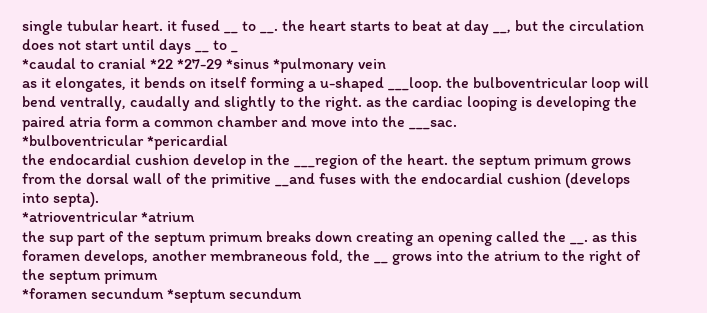single tubular heart. it fused __ to __. the heart starts to beat at day __, but the circulation does not start until days __ to _
*caudal to cranial *22 *27-29 *sinus *pulmonary vein
as it elongates, it bends on itself forming a u-shaped ___loop. the bulboventricular loop will bend ventrally, caudally and slightly to the right. as the cardiac looping is developing the paired atria form a common chamber and move into the ___sac.
*bulboventricular *pericardial
the endocardial cushion develop in the ___region of the heart. the septum primum grows from the dorsal wall of the primitive __and fuses with the endocardial cushion (develops into septa).
*atrioventricular *atrium
the sup part of the septum primum breaks down creating an opening called the __. as this foramen develops, another membraneous fold, the __ grows into the atrium to the right of the septum primum
*foramen secundum *septum secundum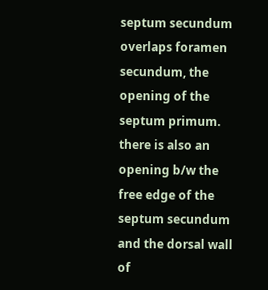septum secundum overlaps foramen secundum, the opening of the septum primum. there is also an opening b/w the free edge of the septum secundum and the dorsal wall of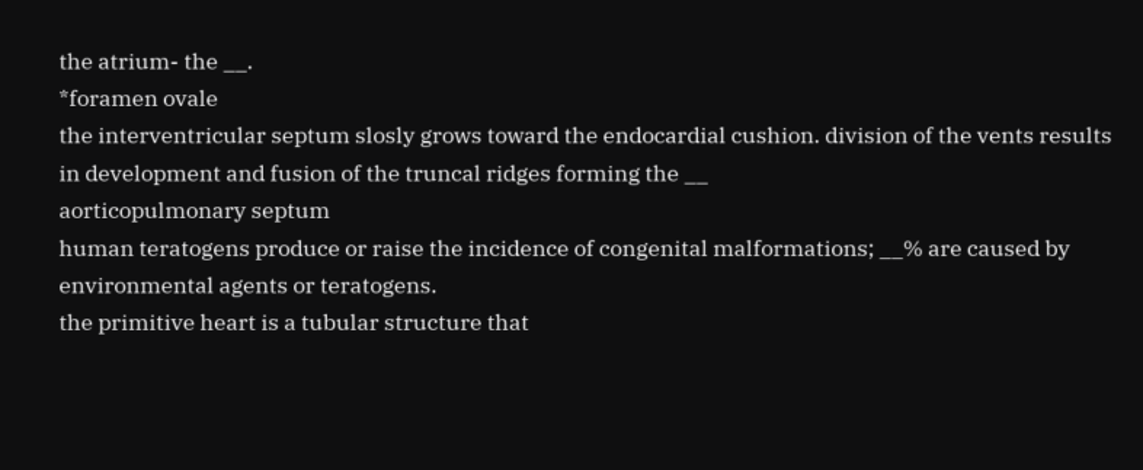the atrium- the __.
*foramen ovale
the interventricular septum slosly grows toward the endocardial cushion. division of the vents results in development and fusion of the truncal ridges forming the __
aorticopulmonary septum
human teratogens produce or raise the incidence of congenital malformations; __% are caused by environmental agents or teratogens.
the primitive heart is a tubular structure that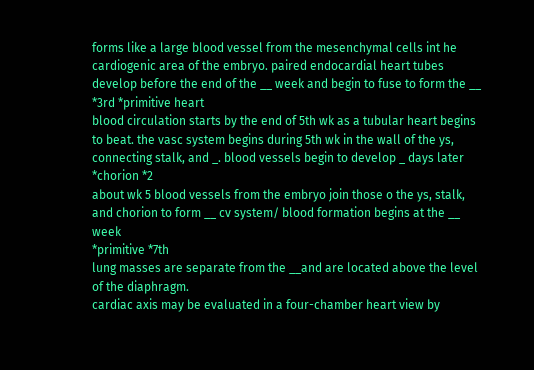forms like a large blood vessel from the mesenchymal cells int he cardiogenic area of the embryo. paired endocardial heart tubes develop before the end of the __ week and begin to fuse to form the __
*3rd *primitive heart
blood circulation starts by the end of 5th wk as a tubular heart begins to beat. the vasc system begins during 5th wk in the wall of the ys, connecting stalk, and _. blood vessels begin to develop _ days later
*chorion *2
about wk 5 blood vessels from the embryo join those o the ys, stalk, and chorion to form __ cv system/ blood formation begins at the __ week
*primitive *7th
lung masses are separate from the __and are located above the level of the diaphragm.
cardiac axis may be evaluated in a four-chamber heart view by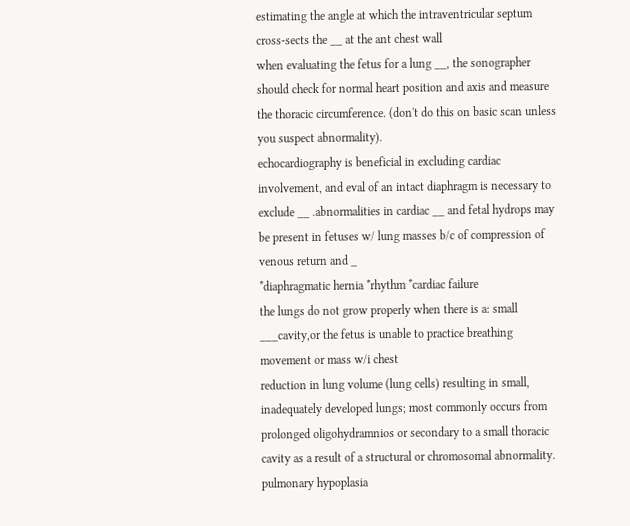estimating the angle at which the intraventricular septum cross-sects the __ at the ant chest wall
when evaluating the fetus for a lung __, the sonographer should check for normal heart position and axis and measure the thoracic circumference. (don't do this on basic scan unless you suspect abnormality).
echocardiography is beneficial in excluding cardiac involvement, and eval of an intact diaphragm is necessary to exclude __ .abnormalities in cardiac __ and fetal hydrops may be present in fetuses w/ lung masses b/c of compression of venous return and _
*diaphragmatic hernia *rhythm *cardiac failure
the lungs do not grow properly when there is a: small ___cavity,or the fetus is unable to practice breathing movement or mass w/i chest
reduction in lung volume (lung cells) resulting in small, inadequately developed lungs; most commonly occurs from prolonged oligohydramnios or secondary to a small thoracic cavity as a result of a structural or chromosomal abnormality.
pulmonary hypoplasia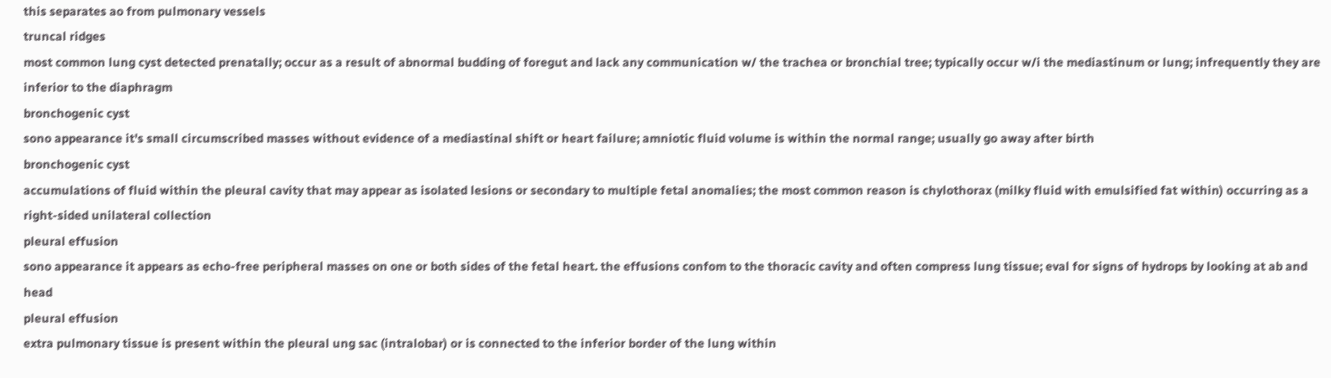this separates ao from pulmonary vessels
truncal ridges
most common lung cyst detected prenatally; occur as a result of abnormal budding of foregut and lack any communication w/ the trachea or bronchial tree; typically occur w/i the mediastinum or lung; infrequently they are inferior to the diaphragm
bronchogenic cyst
sono appearance it's small circumscribed masses without evidence of a mediastinal shift or heart failure; amniotic fluid volume is within the normal range; usually go away after birth
bronchogenic cyst
accumulations of fluid within the pleural cavity that may appear as isolated lesions or secondary to multiple fetal anomalies; the most common reason is chylothorax (milky fluid with emulsified fat within) occurring as a right-sided unilateral collection
pleural effusion
sono appearance it appears as echo-free peripheral masses on one or both sides of the fetal heart. the effusions confom to the thoracic cavity and often compress lung tissue; eval for signs of hydrops by looking at ab and head
pleural effusion
extra pulmonary tissue is present within the pleural ung sac (intralobar) or is connected to the inferior border of the lung within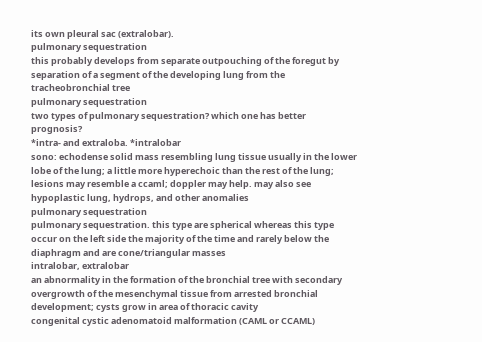its own pleural sac (extralobar).
pulmonary sequestration
this probably develops from separate outpouching of the foregut by separation of a segment of the developing lung from the tracheobronchial tree
pulmonary sequestration
two types of pulmonary sequestration? which one has better prognosis?
*intra- and extraloba. *intralobar
sono: echodense solid mass resembling lung tissue usually in the lower lobe of the lung; a little more hyperechoic than the rest of the lung; lesions may resemble a ccaml; doppler may help. may also see hypoplastic lung, hydrops, and other anomalies
pulmonary sequestration
pulmonary sequestration. this type are spherical whereas this type occur on the left side the majority of the time and rarely below the diaphragm and are cone/triangular masses
intralobar, extralobar
an abnormality in the formation of the bronchial tree with secondary overgrowth of the mesenchymal tissue from arrested bronchial development; cysts grow in area of thoracic cavity
congenital cystic adenomatoid malformation (CAML or CCAML)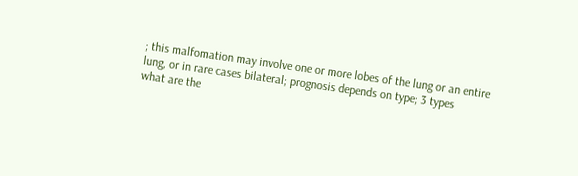; this malfomation may involve one or more lobes of the lung or an entire lung, or in rare cases bilateral; prognosis depends on type; 3 types
what are the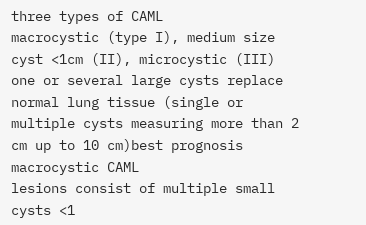three types of CAML
macrocystic (type I), medium size cyst <1cm (II), microcystic (III)
one or several large cysts replace normal lung tissue (single or multiple cysts measuring more than 2 cm up to 10 cm)best prognosis
macrocystic CAML
lesions consist of multiple small cysts <1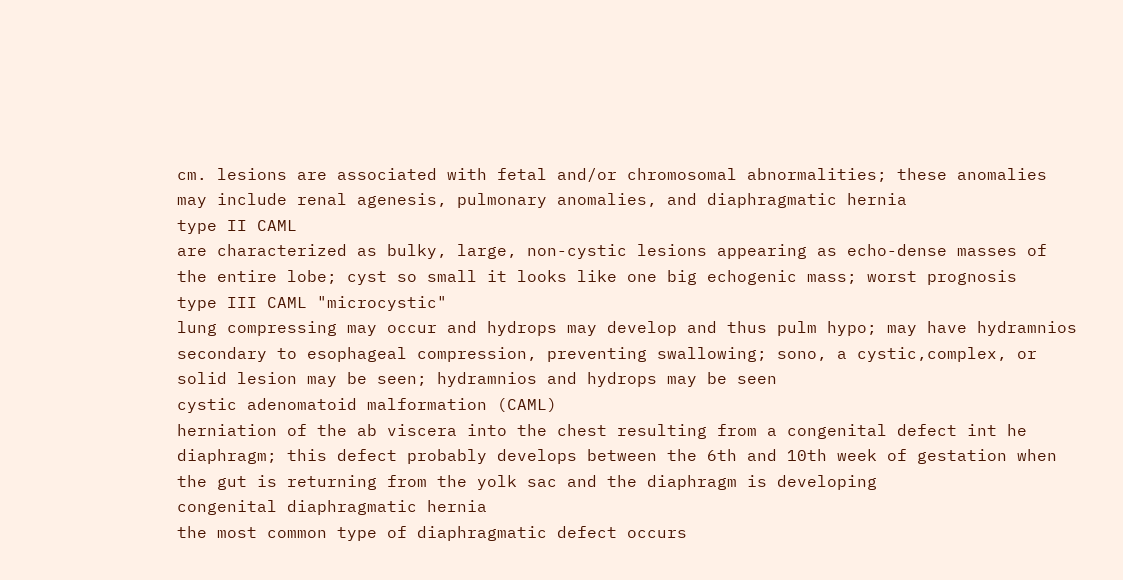cm. lesions are associated with fetal and/or chromosomal abnormalities; these anomalies may include renal agenesis, pulmonary anomalies, and diaphragmatic hernia
type II CAML
are characterized as bulky, large, non-cystic lesions appearing as echo-dense masses of the entire lobe; cyst so small it looks like one big echogenic mass; worst prognosis
type III CAML "microcystic"
lung compressing may occur and hydrops may develop and thus pulm hypo; may have hydramnios secondary to esophageal compression, preventing swallowing; sono, a cystic,complex, or solid lesion may be seen; hydramnios and hydrops may be seen
cystic adenomatoid malformation (CAML)
herniation of the ab viscera into the chest resulting from a congenital defect int he diaphragm; this defect probably develops between the 6th and 10th week of gestation when the gut is returning from the yolk sac and the diaphragm is developing
congenital diaphragmatic hernia
the most common type of diaphragmatic defect occurs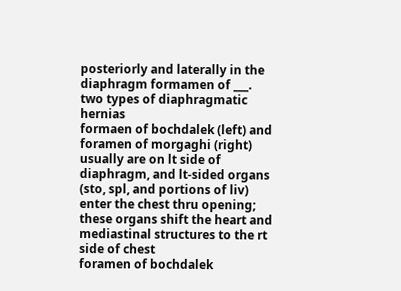posteriorly and laterally in the diaphragm formamen of ___.
two types of diaphragmatic hernias
formaen of bochdalek (left) and foramen of morgaghi (right)
usually are on lt side of diaphragm, and lt-sided organs (sto, spl, and portions of liv) enter the chest thru opening; these organs shift the heart and mediastinal structures to the rt side of chest
foramen of bochdalek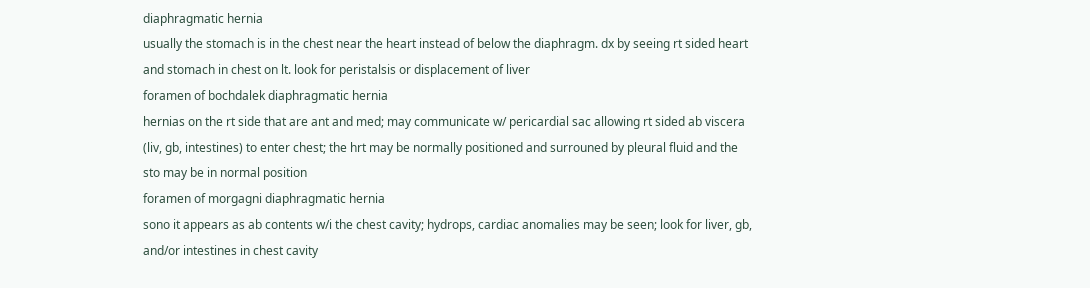diaphragmatic hernia
usually the stomach is in the chest near the heart instead of below the diaphragm. dx by seeing rt sided heart and stomach in chest on lt. look for peristalsis or displacement of liver
foramen of bochdalek diaphragmatic hernia
hernias on the rt side that are ant and med; may communicate w/ pericardial sac allowing rt sided ab viscera (liv, gb, intestines) to enter chest; the hrt may be normally positioned and surrouned by pleural fluid and the sto may be in normal position
foramen of morgagni diaphragmatic hernia
sono it appears as ab contents w/i the chest cavity; hydrops, cardiac anomalies may be seen; look for liver, gb, and/or intestines in chest cavity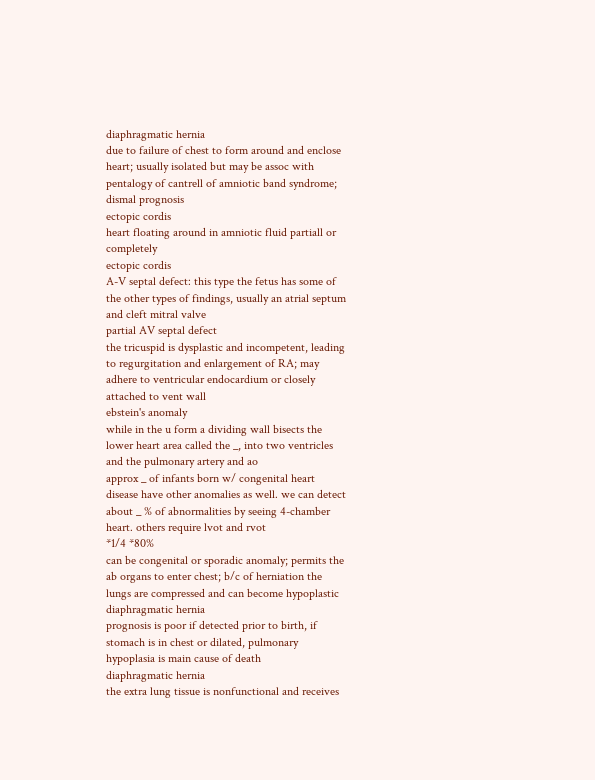diaphragmatic hernia
due to failure of chest to form around and enclose heart; usually isolated but may be assoc with pentalogy of cantrell of amniotic band syndrome; dismal prognosis
ectopic cordis
heart floating around in amniotic fluid partiall or completely
ectopic cordis
A-V septal defect: this type the fetus has some of the other types of findings, usually an atrial septum and cleft mitral valve
partial AV septal defect
the tricuspid is dysplastic and incompetent, leading to regurgitation and enlargement of RA; may adhere to ventricular endocardium or closely attached to vent wall
ebstein's anomaly
while in the u form a dividing wall bisects the lower heart area called the _, into two ventricles and the pulmonary artery and ao
approx _ of infants born w/ congenital heart disease have other anomalies as well. we can detect about _ % of abnormalities by seeing 4-chamber heart. others require lvot and rvot
*1/4 *80%
can be congenital or sporadic anomaly; permits the ab organs to enter chest; b/c of herniation the lungs are compressed and can become hypoplastic
diaphragmatic hernia
prognosis is poor if detected prior to birth, if stomach is in chest or dilated, pulmonary hypoplasia is main cause of death
diaphragmatic hernia
the extra lung tissue is nonfunctional and receives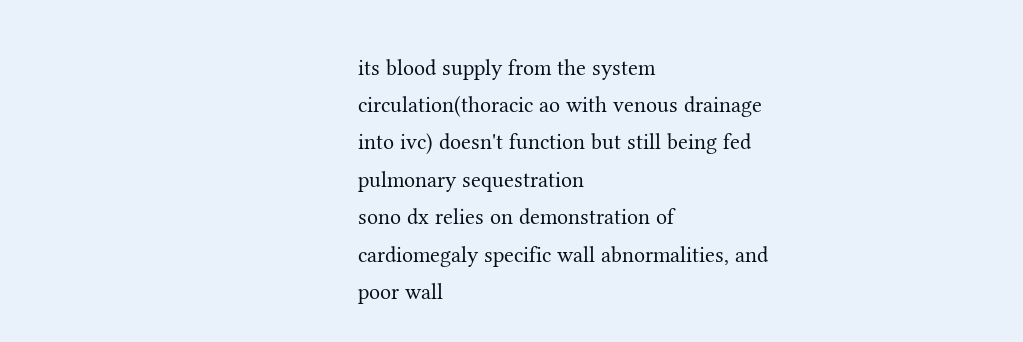its blood supply from the system circulation(thoracic ao with venous drainage into ivc) doesn't function but still being fed
pulmonary sequestration
sono dx relies on demonstration of cardiomegaly specific wall abnormalities, and poor wall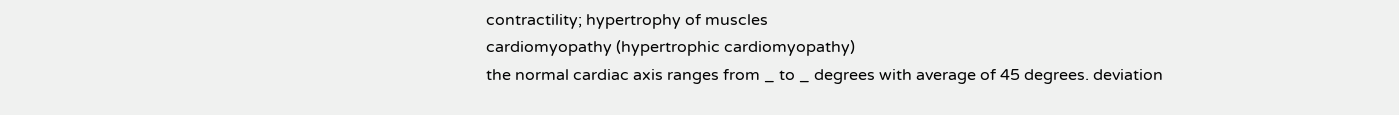contractility; hypertrophy of muscles
cardiomyopathy (hypertrophic cardiomyopathy)
the normal cardiac axis ranges from _ to _ degrees with average of 45 degrees. deviation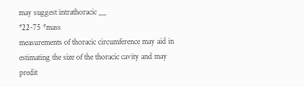may suggest intrathoracic __
*22-75 *mass
measurements of thoracic circumference may aid in estimating the size of the thoracic cavity and may predit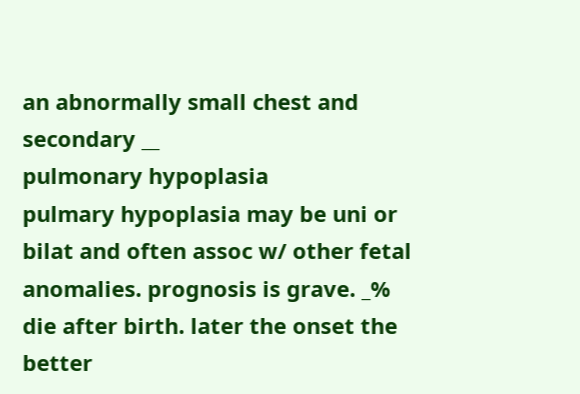an abnormally small chest and secondary __
pulmonary hypoplasia
pulmary hypoplasia may be uni or bilat and often assoc w/ other fetal anomalies. prognosis is grave. _% die after birth. later the onset the better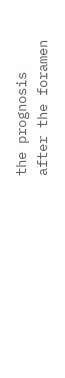the prognosis
after the foramen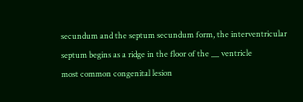secundum and the septum secundum form, the interventricular septum begins as a ridge in the floor of the __ ventricle
most common congenital lesion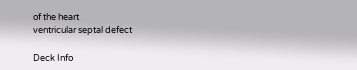of the heart
ventricular septal defect

Deck Info